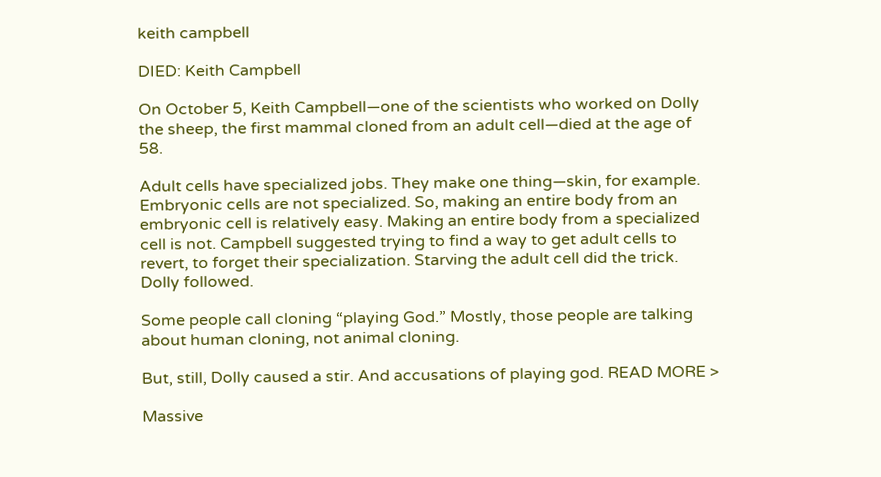keith campbell

DIED: Keith Campbell

On October 5, Keith Campbell—one of the scientists who worked on Dolly the sheep, the first mammal cloned from an adult cell—died at the age of 58.

Adult cells have specialized jobs. They make one thing—skin, for example. Embryonic cells are not specialized. So, making an entire body from an embryonic cell is relatively easy. Making an entire body from a specialized cell is not. Campbell suggested trying to find a way to get adult cells to revert, to forget their specialization. Starving the adult cell did the trick. Dolly followed.

Some people call cloning “playing God.” Mostly, those people are talking about human cloning, not animal cloning.

But, still, Dolly caused a stir. And accusations of playing god. READ MORE >

Massive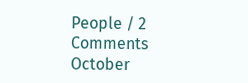People / 2 Comments
October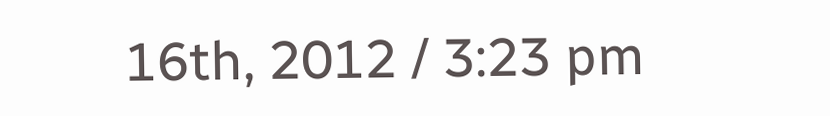16th, 2012 / 3:23 pm